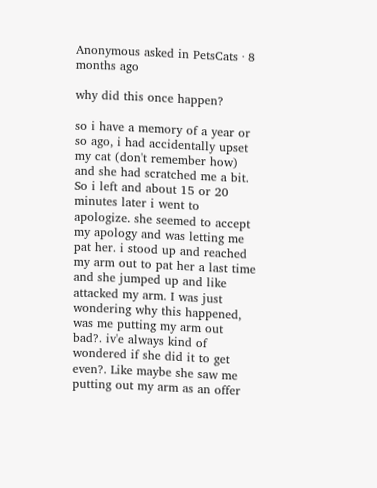Anonymous asked in PetsCats · 8 months ago

why did this once happen?

so i have a memory of a year or so ago, i had accidentally upset my cat (don't remember how) and she had scratched me a bit. So i left and about 15 or 20 minutes later i went to apologize. she seemed to accept my apology and was letting me pat her. i stood up and reached my arm out to pat her a last time and she jumped up and like attacked my arm. I was just wondering why this happened, was me putting my arm out bad?. iv'e always kind of wondered if she did it to get even?. Like maybe she saw me putting out my arm as an offer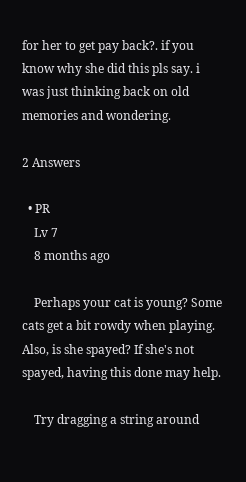for her to get pay back?. if you know why she did this pls say. i was just thinking back on old memories and wondering.

2 Answers

  • PR
    Lv 7
    8 months ago

    Perhaps your cat is young? Some cats get a bit rowdy when playing. Also, is she spayed? If she's not spayed, having this done may help.

    Try dragging a string around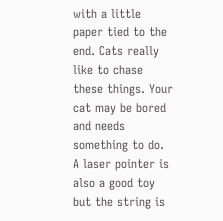with a little paper tied to the end. Cats really like to chase these things. Your cat may be bored and needs something to do. A laser pointer is also a good toy but the string is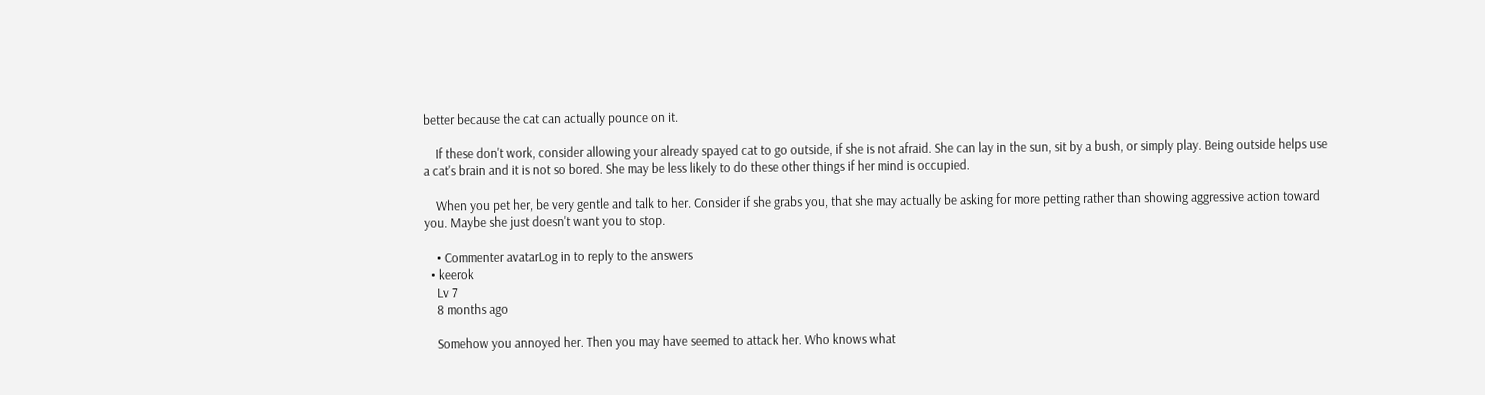better because the cat can actually pounce on it.

    If these don't work, consider allowing your already spayed cat to go outside, if she is not afraid. She can lay in the sun, sit by a bush, or simply play. Being outside helps use a cat's brain and it is not so bored. She may be less likely to do these other things if her mind is occupied.

    When you pet her, be very gentle and talk to her. Consider if she grabs you, that she may actually be asking for more petting rather than showing aggressive action toward you. Maybe she just doesn't want you to stop.

    • Commenter avatarLog in to reply to the answers
  • keerok
    Lv 7
    8 months ago

    Somehow you annoyed her. Then you may have seemed to attack her. Who knows what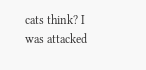cats think? I was attacked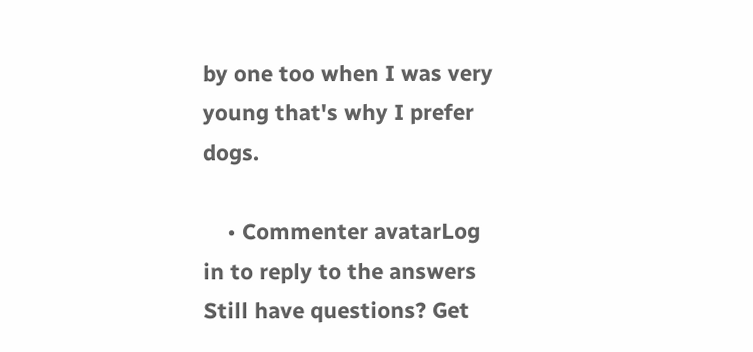by one too when I was very young that's why I prefer dogs.

    • Commenter avatarLog in to reply to the answers
Still have questions? Get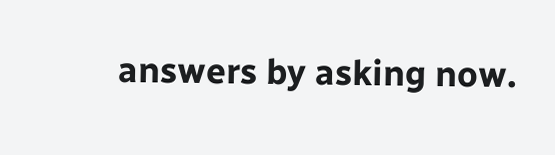answers by asking now.